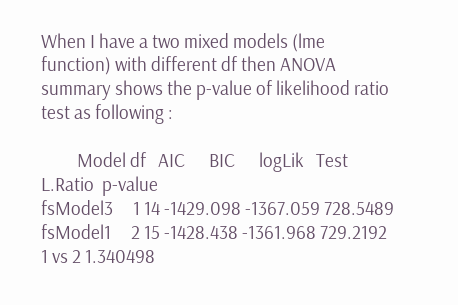When I have a two mixed models (lme function) with different df then ANOVA summary shows the p-value of likelihood ratio test as following :

         Model df   AIC      BIC      logLik   Test  L.Ratio  p-value
fsModel3     1 14 -1429.098 -1367.059 728.5489
fsModel1     2 15 -1428.438 -1361.968 729.2192 1 vs 2 1.340498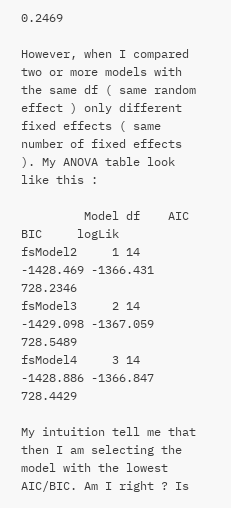0.2469

However, when I compared two or more models with the same df ( same random effect ) only different fixed effects ( same number of fixed effects ). My ANOVA table look like this :

         Model df    AIC       BIC     logLik
fsModel2     1 14 -1428.469 -1366.431 728.2346
fsModel3     2 14 -1429.098 -1367.059 728.5489
fsModel4     3 14 -1428.886 -1366.847 728.4429

My intuition tell me that then I am selecting the model with the lowest AIC/BIC. Am I right ? Is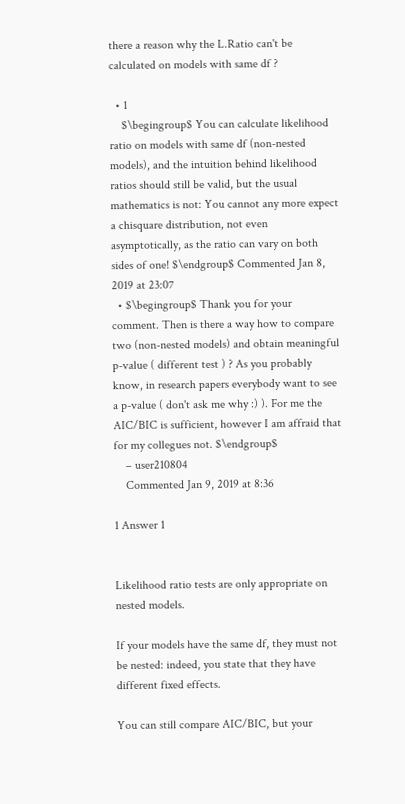there a reason why the L.Ratio can't be calculated on models with same df ?

  • 1
    $\begingroup$ You can calculate likelihood ratio on models with same df (non-nested models), and the intuition behind likelihood ratios should still be valid, but the usual mathematics is not: You cannot any more expect a chisquare distribution, not even asymptotically, as the ratio can vary on both sides of one! $\endgroup$ Commented Jan 8, 2019 at 23:07
  • $\begingroup$ Thank you for your comment. Then is there a way how to compare two (non-nested models) and obtain meaningful p-value ( different test ) ? As you probably know, in research papers everybody want to see a p-value ( don't ask me why :) ). For me the AIC/BIC is sufficient, however I am affraid that for my collegues not. $\endgroup$
    – user210804
    Commented Jan 9, 2019 at 8:36

1 Answer 1


Likelihood ratio tests are only appropriate on nested models.

If your models have the same df, they must not be nested: indeed, you state that they have different fixed effects.

You can still compare AIC/BIC, but your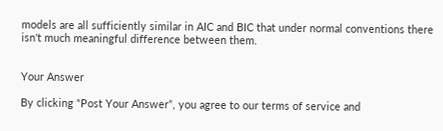models are all sufficiently similar in AIC and BIC that under normal conventions there isn't much meaningful difference between them.


Your Answer

By clicking “Post Your Answer”, you agree to our terms of service and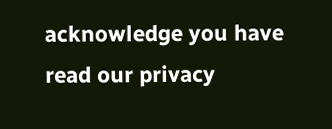acknowledge you have read our privacy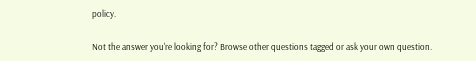policy.

Not the answer you're looking for? Browse other questions tagged or ask your own question.